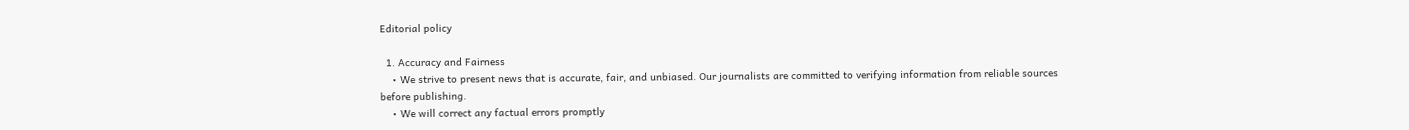Editorial policy

  1. Accuracy and Fairness
    • We strive to present news that is accurate, fair, and unbiased. Our journalists are committed to verifying information from reliable sources before publishing.
    • We will correct any factual errors promptly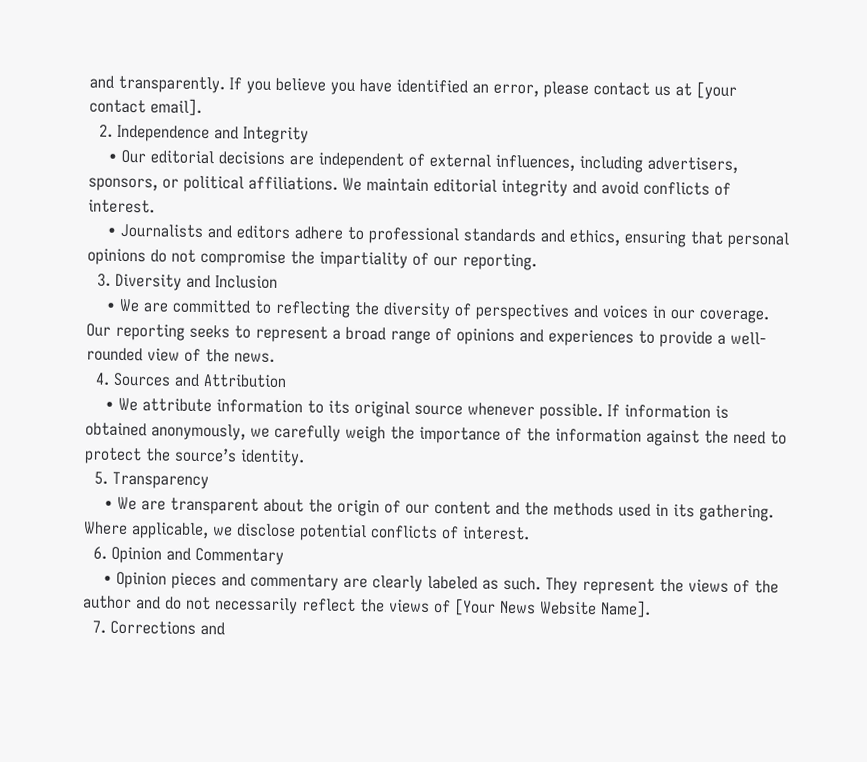and transparently. If you believe you have identified an error, please contact us at [your contact email].
  2. Independence and Integrity
    • Our editorial decisions are independent of external influences, including advertisers, sponsors, or political affiliations. We maintain editorial integrity and avoid conflicts of interest.
    • Journalists and editors adhere to professional standards and ethics, ensuring that personal opinions do not compromise the impartiality of our reporting.
  3. Diversity and Inclusion
    • We are committed to reflecting the diversity of perspectives and voices in our coverage. Our reporting seeks to represent a broad range of opinions and experiences to provide a well-rounded view of the news.
  4. Sources and Attribution
    • We attribute information to its original source whenever possible. If information is obtained anonymously, we carefully weigh the importance of the information against the need to protect the source’s identity.
  5. Transparency
    • We are transparent about the origin of our content and the methods used in its gathering. Where applicable, we disclose potential conflicts of interest.
  6. Opinion and Commentary
    • Opinion pieces and commentary are clearly labeled as such. They represent the views of the author and do not necessarily reflect the views of [Your News Website Name].
  7. Corrections and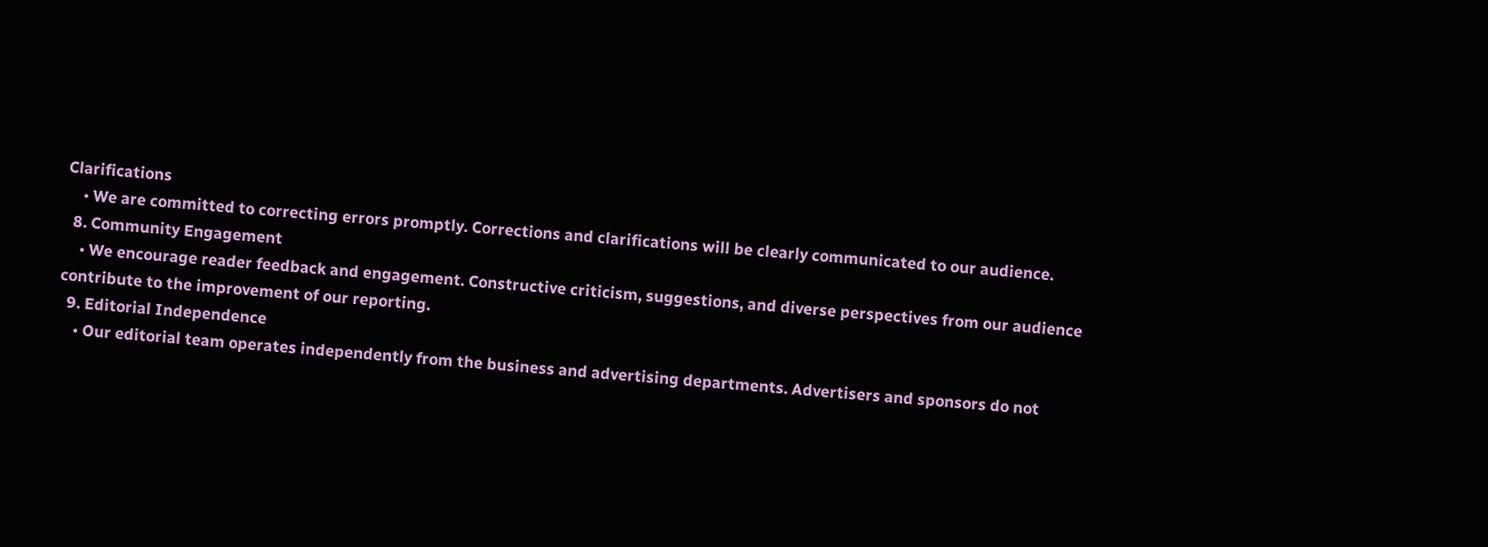Clarifications
    • We are committed to correcting errors promptly. Corrections and clarifications will be clearly communicated to our audience.
  8. Community Engagement
    • We encourage reader feedback and engagement. Constructive criticism, suggestions, and diverse perspectives from our audience contribute to the improvement of our reporting.
  9. Editorial Independence
    • Our editorial team operates independently from the business and advertising departments. Advertisers and sponsors do not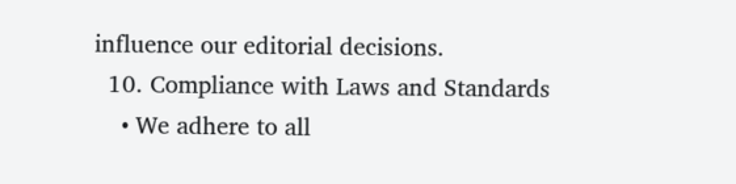influence our editorial decisions.
  10. Compliance with Laws and Standards
    • We adhere to all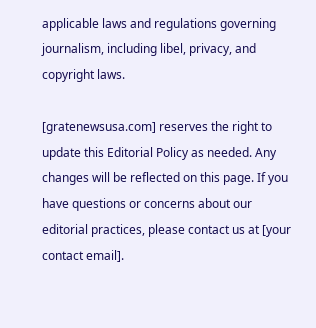applicable laws and regulations governing journalism, including libel, privacy, and copyright laws.

[gratenewsusa.com] reserves the right to update this Editorial Policy as needed. Any changes will be reflected on this page. If you have questions or concerns about our editorial practices, please contact us at [your contact email].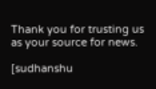Thank you for trusting us as your source for news.

[sudhanshu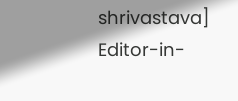shrivastava] Editor-in-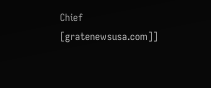Chief [gratenewsusa.com]]